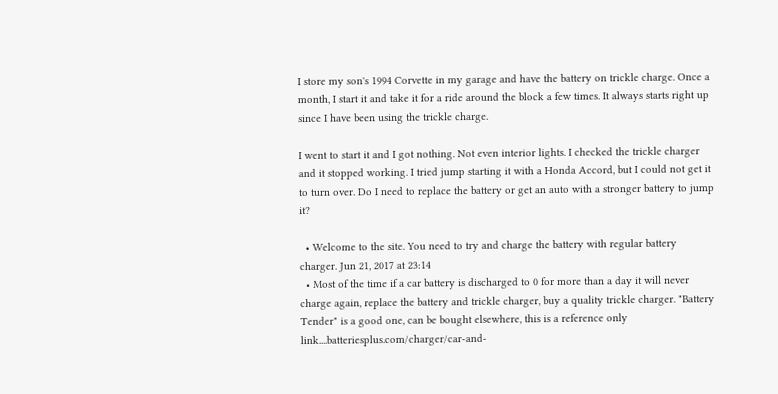I store my son's 1994 Corvette in my garage and have the battery on trickle charge. Once a month, I start it and take it for a ride around the block a few times. It always starts right up since I have been using the trickle charge.

I went to start it and I got nothing. Not even interior lights. I checked the trickle charger and it stopped working. I tried jump starting it with a Honda Accord, but I could not get it to turn over. Do I need to replace the battery or get an auto with a stronger battery to jump it?

  • Welcome to the site. You need to try and charge the battery with regular battery charger. Jun 21, 2017 at 23:14
  • Most of the time if a car battery is discharged to 0 for more than a day it will never charge again, replace the battery and trickle charger, buy a quality trickle charger. "Battery Tender" is a good one, can be bought elsewhere, this is a reference only link....batteriesplus.com/charger/car-and-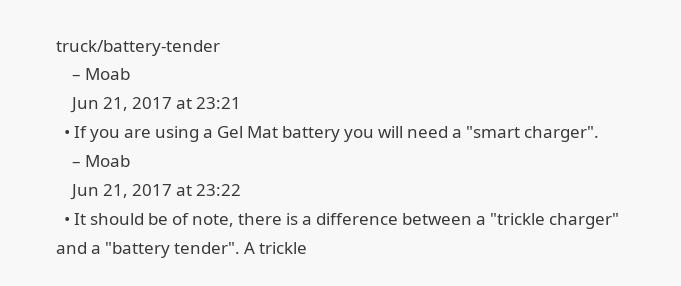truck/battery-tender
    – Moab
    Jun 21, 2017 at 23:21
  • If you are using a Gel Mat battery you will need a "smart charger".
    – Moab
    Jun 21, 2017 at 23:22
  • It should be of note, there is a difference between a "trickle charger" and a "battery tender". A trickle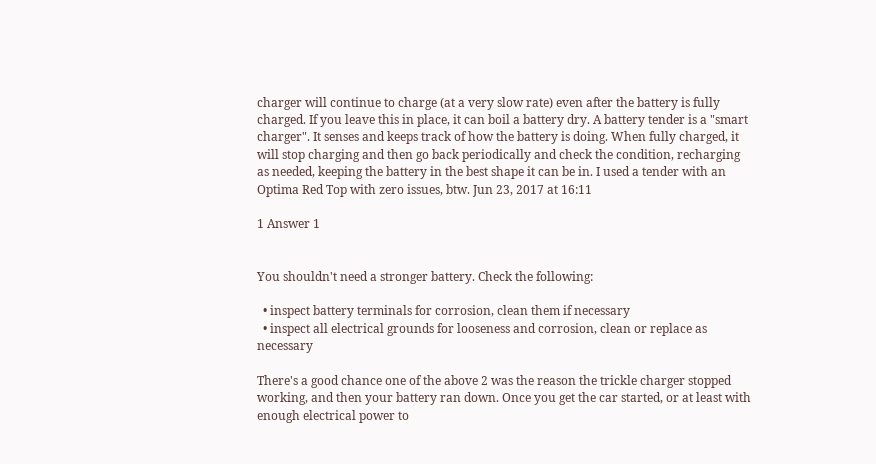charger will continue to charge (at a very slow rate) even after the battery is fully charged. If you leave this in place, it can boil a battery dry. A battery tender is a "smart charger". It senses and keeps track of how the battery is doing. When fully charged, it will stop charging and then go back periodically and check the condition, recharging as needed, keeping the battery in the best shape it can be in. I used a tender with an Optima Red Top with zero issues, btw. Jun 23, 2017 at 16:11

1 Answer 1


You shouldn't need a stronger battery. Check the following:

  • inspect battery terminals for corrosion, clean them if necessary
  • inspect all electrical grounds for looseness and corrosion, clean or replace as necessary

There's a good chance one of the above 2 was the reason the trickle charger stopped working, and then your battery ran down. Once you get the car started, or at least with enough electrical power to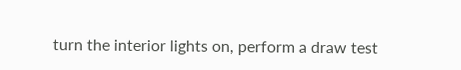turn the interior lights on, perform a draw test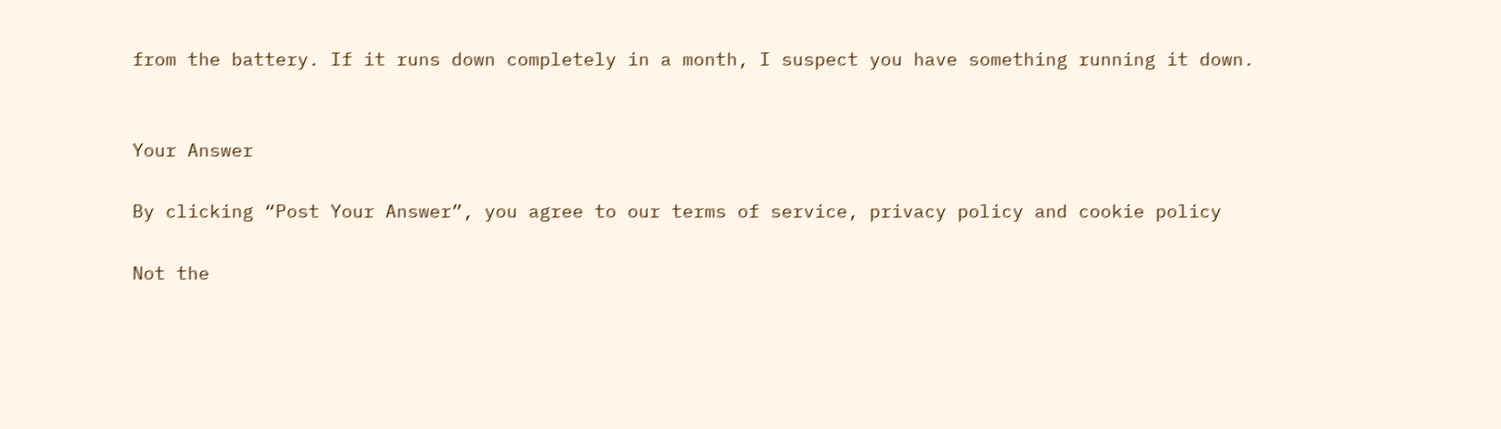from the battery. If it runs down completely in a month, I suspect you have something running it down.


Your Answer

By clicking “Post Your Answer”, you agree to our terms of service, privacy policy and cookie policy

Not the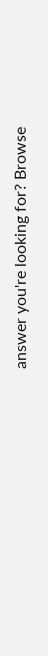answer you're looking for? Browse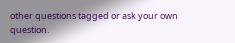other questions tagged or ask your own question.